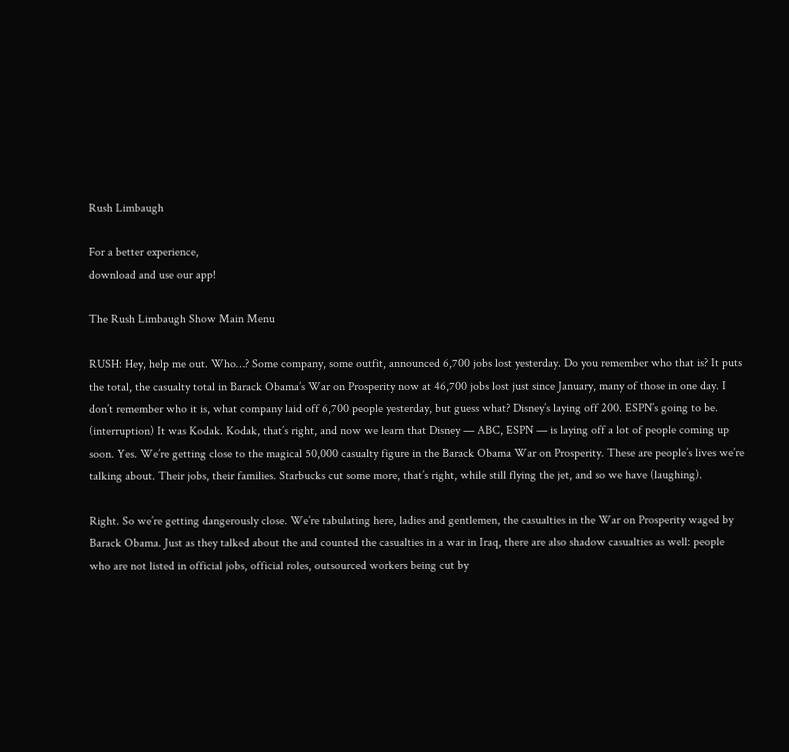Rush Limbaugh

For a better experience,
download and use our app!

The Rush Limbaugh Show Main Menu

RUSH: Hey, help me out. Who…? Some company, some outfit, announced 6,700 jobs lost yesterday. Do you remember who that is? It puts the total, the casualty total in Barack Obama’s War on Prosperity now at 46,700 jobs lost just since January, many of those in one day. I don’t remember who it is, what company laid off 6,700 people yesterday, but guess what? Disney’s laying off 200. ESPN’s going to be. (interruption) It was Kodak. Kodak, that’s right, and now we learn that Disney — ABC, ESPN — is laying off a lot of people coming up soon. Yes. We’re getting close to the magical 50,000 casualty figure in the Barack Obama War on Prosperity. These are people’s lives we’re talking about. Their jobs, their families. Starbucks cut some more, that’s right, while still flying the jet, and so we have (laughing).

Right. So we’re getting dangerously close. We’re tabulating here, ladies and gentlemen, the casualties in the War on Prosperity waged by Barack Obama. Just as they talked about the and counted the casualties in a war in Iraq, there are also shadow casualties as well: people who are not listed in official jobs, official roles, outsourced workers being cut by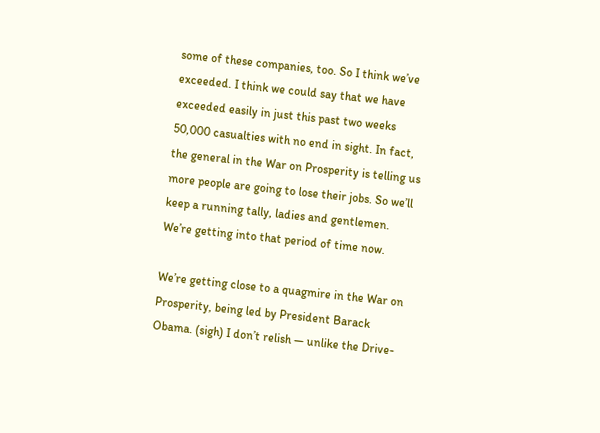some of these companies, too. So I think we’ve exceeded. I think we could say that we have exceeded easily in just this past two weeks 50,000 casualties with no end in sight. In fact, the general in the War on Prosperity is telling us more people are going to lose their jobs. So we’ll keep a running tally, ladies and gentlemen. We’re getting into that period of time now.

We’re getting close to a quagmire in the War on Prosperity, being led by President Barack Obama. (sigh) I don’t relish — unlike the Drive-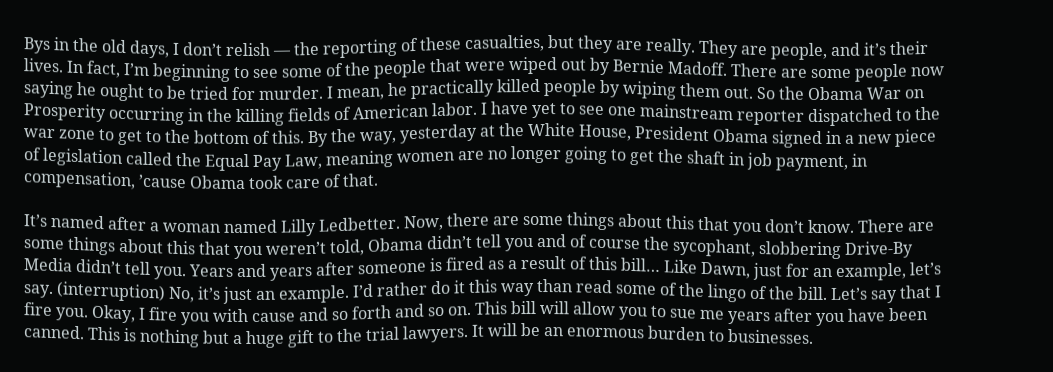Bys in the old days, I don’t relish — the reporting of these casualties, but they are really. They are people, and it’s their lives. In fact, I’m beginning to see some of the people that were wiped out by Bernie Madoff. There are some people now saying he ought to be tried for murder. I mean, he practically killed people by wiping them out. So the Obama War on Prosperity occurring in the killing fields of American labor. I have yet to see one mainstream reporter dispatched to the war zone to get to the bottom of this. By the way, yesterday at the White House, President Obama signed in a new piece of legislation called the Equal Pay Law, meaning women are no longer going to get the shaft in job payment, in compensation, ’cause Obama took care of that.

It’s named after a woman named Lilly Ledbetter. Now, there are some things about this that you don’t know. There are some things about this that you weren’t told, Obama didn’t tell you and of course the sycophant, slobbering Drive-By Media didn’t tell you. Years and years after someone is fired as a result of this bill… Like Dawn, just for an example, let’s say. (interruption) No, it’s just an example. I’d rather do it this way than read some of the lingo of the bill. Let’s say that I fire you. Okay, I fire you with cause and so forth and so on. This bill will allow you to sue me years after you have been canned. This is nothing but a huge gift to the trial lawyers. It will be an enormous burden to businesses.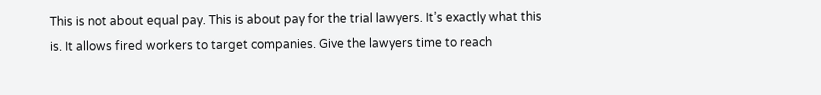This is not about equal pay. This is about pay for the trial lawyers. It’s exactly what this is. It allows fired workers to target companies. Give the lawyers time to reach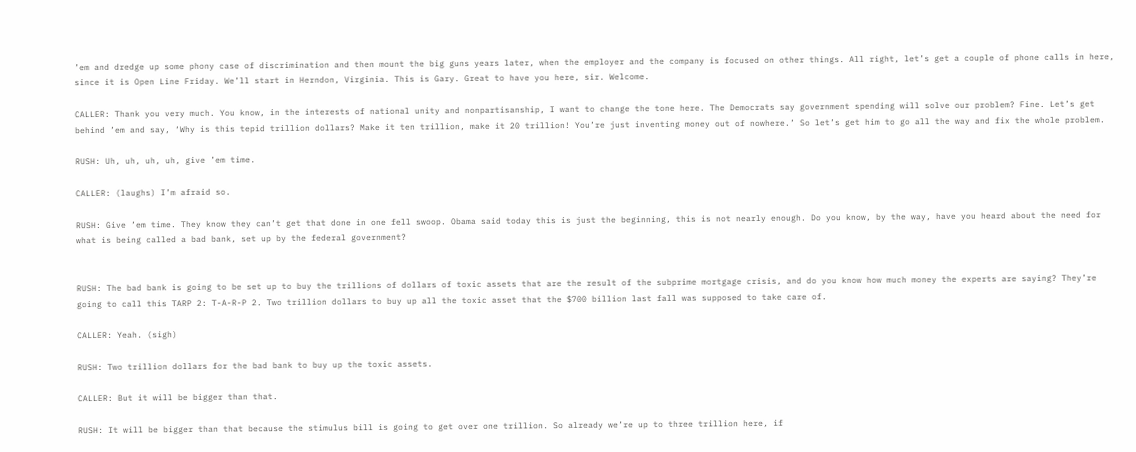’em and dredge up some phony case of discrimination and then mount the big guns years later, when the employer and the company is focused on other things. All right, let’s get a couple of phone calls in here, since it is Open Line Friday. We’ll start in Herndon, Virginia. This is Gary. Great to have you here, sir. Welcome.

CALLER: Thank you very much. You know, in the interests of national unity and nonpartisanship, I want to change the tone here. The Democrats say government spending will solve our problem? Fine. Let’s get behind ’em and say, ‘Why is this tepid trillion dollars? Make it ten trillion, make it 20 trillion! You’re just inventing money out of nowhere.’ So let’s get him to go all the way and fix the whole problem.

RUSH: Uh, uh, uh, uh, give ’em time.

CALLER: (laughs) I’m afraid so.

RUSH: Give ’em time. They know they can’t get that done in one fell swoop. Obama said today this is just the beginning, this is not nearly enough. Do you know, by the way, have you heard about the need for what is being called a bad bank, set up by the federal government?


RUSH: The bad bank is going to be set up to buy the trillions of dollars of toxic assets that are the result of the subprime mortgage crisis, and do you know how much money the experts are saying? They’re going to call this TARP 2: T-A-R-P 2. Two trillion dollars to buy up all the toxic asset that the $700 billion last fall was supposed to take care of.

CALLER: Yeah. (sigh)

RUSH: Two trillion dollars for the bad bank to buy up the toxic assets.

CALLER: But it will be bigger than that.

RUSH: It will be bigger than that because the stimulus bill is going to get over one trillion. So already we’re up to three trillion here, if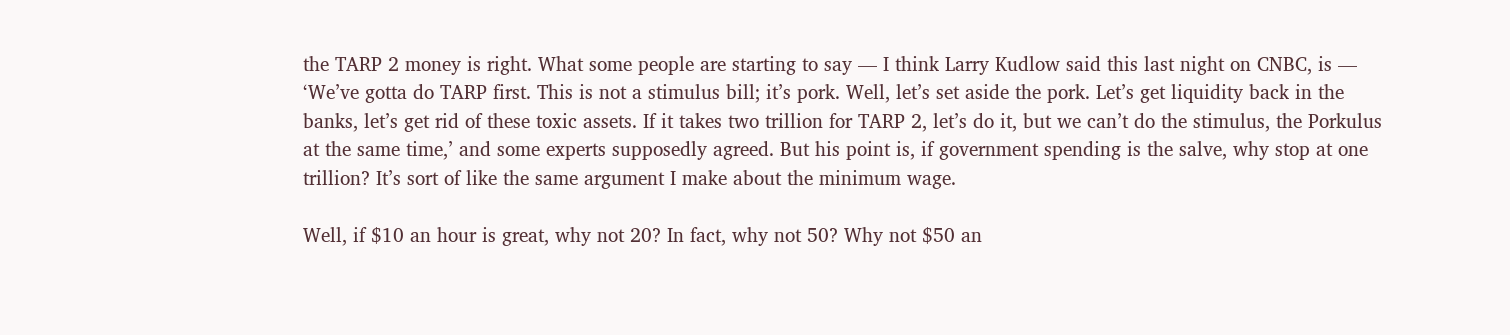the TARP 2 money is right. What some people are starting to say — I think Larry Kudlow said this last night on CNBC, is — ‘We’ve gotta do TARP first. This is not a stimulus bill; it’s pork. Well, let’s set aside the pork. Let’s get liquidity back in the banks, let’s get rid of these toxic assets. If it takes two trillion for TARP 2, let’s do it, but we can’t do the stimulus, the Porkulus at the same time,’ and some experts supposedly agreed. But his point is, if government spending is the salve, why stop at one trillion? It’s sort of like the same argument I make about the minimum wage.

Well, if $10 an hour is great, why not 20? In fact, why not 50? Why not $50 an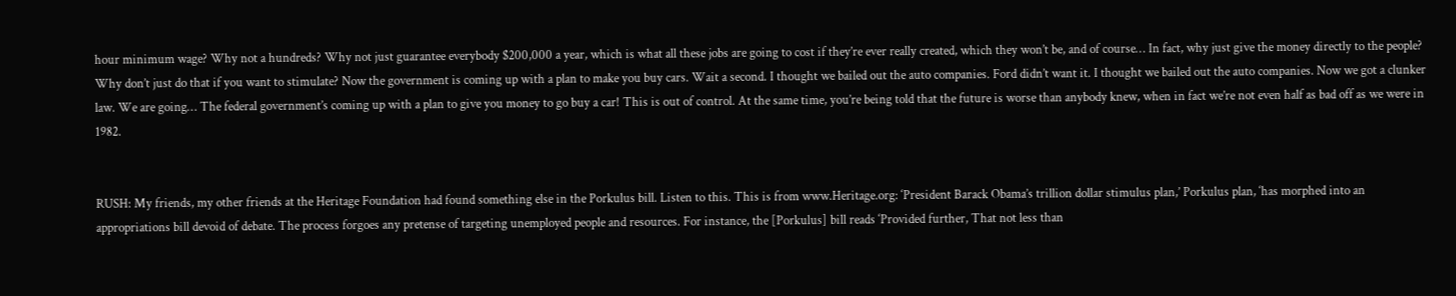hour minimum wage? Why not a hundreds? Why not just guarantee everybody $200,000 a year, which is what all these jobs are going to cost if they’re ever really created, which they won’t be, and of course… In fact, why just give the money directly to the people? Why don’t just do that if you want to stimulate? Now the government is coming up with a plan to make you buy cars. Wait a second. I thought we bailed out the auto companies. Ford didn’t want it. I thought we bailed out the auto companies. Now we got a clunker law. We are going… The federal government’s coming up with a plan to give you money to go buy a car! This is out of control. At the same time, you’re being told that the future is worse than anybody knew, when in fact we’re not even half as bad off as we were in 1982.


RUSH: My friends, my other friends at the Heritage Foundation had found something else in the Porkulus bill. Listen to this. This is from www.Heritage.org: ‘President Barack Obama’s trillion dollar stimulus plan,’ Porkulus plan, ‘has morphed into an appropriations bill devoid of debate. The process forgoes any pretense of targeting unemployed people and resources. For instance, the [Porkulus] bill reads ‘Provided further, That not less than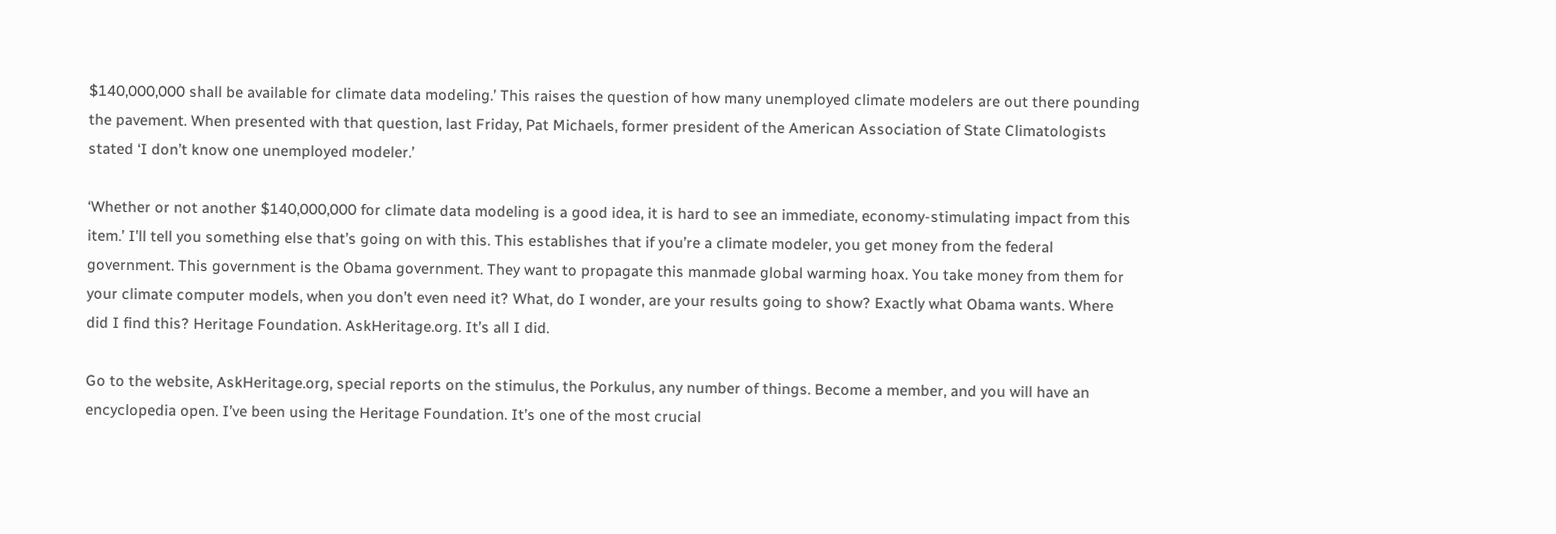$140,000,000 shall be available for climate data modeling.’ This raises the question of how many unemployed climate modelers are out there pounding the pavement. When presented with that question, last Friday, Pat Michaels, former president of the American Association of State Climatologists stated ‘I don’t know one unemployed modeler.’

‘Whether or not another $140,000,000 for climate data modeling is a good idea, it is hard to see an immediate, economy-stimulating impact from this item.’ I’ll tell you something else that’s going on with this. This establishes that if you’re a climate modeler, you get money from the federal government. This government is the Obama government. They want to propagate this manmade global warming hoax. You take money from them for your climate computer models, when you don’t even need it? What, do I wonder, are your results going to show? Exactly what Obama wants. Where did I find this? Heritage Foundation. AskHeritage.org. It’s all I did.

Go to the website, AskHeritage.org, special reports on the stimulus, the Porkulus, any number of things. Become a member, and you will have an encyclopedia open. I’ve been using the Heritage Foundation. It’s one of the most crucial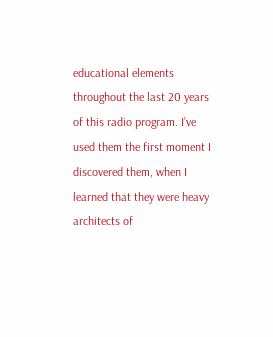educational elements throughout the last 20 years of this radio program. I’ve used them the first moment I discovered them, when I learned that they were heavy architects of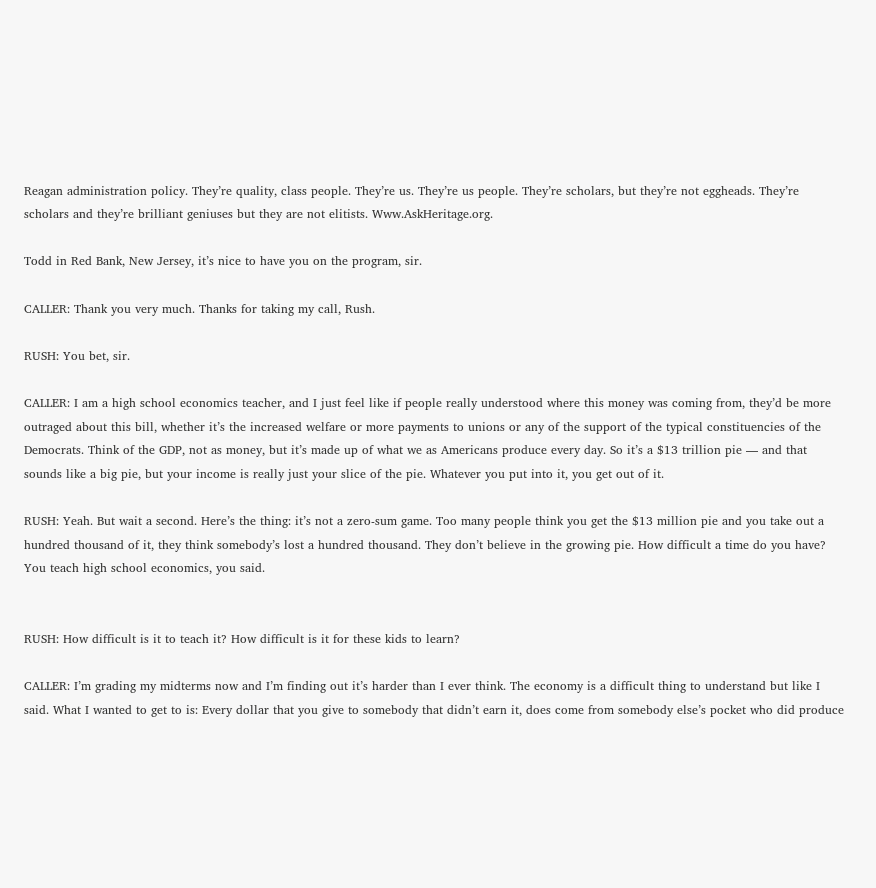Reagan administration policy. They’re quality, class people. They’re us. They’re us people. They’re scholars, but they’re not eggheads. They’re scholars and they’re brilliant geniuses but they are not elitists. Www.AskHeritage.org.

Todd in Red Bank, New Jersey, it’s nice to have you on the program, sir.

CALLER: Thank you very much. Thanks for taking my call, Rush.

RUSH: You bet, sir.

CALLER: I am a high school economics teacher, and I just feel like if people really understood where this money was coming from, they’d be more outraged about this bill, whether it’s the increased welfare or more payments to unions or any of the support of the typical constituencies of the Democrats. Think of the GDP, not as money, but it’s made up of what we as Americans produce every day. So it’s a $13 trillion pie — and that sounds like a big pie, but your income is really just your slice of the pie. Whatever you put into it, you get out of it.

RUSH: Yeah. But wait a second. Here’s the thing: it’s not a zero-sum game. Too many people think you get the $13 million pie and you take out a hundred thousand of it, they think somebody’s lost a hundred thousand. They don’t believe in the growing pie. How difficult a time do you have? You teach high school economics, you said.


RUSH: How difficult is it to teach it? How difficult is it for these kids to learn?

CALLER: I’m grading my midterms now and I’m finding out it’s harder than I ever think. The economy is a difficult thing to understand but like I said. What I wanted to get to is: Every dollar that you give to somebody that didn’t earn it, does come from somebody else’s pocket who did produce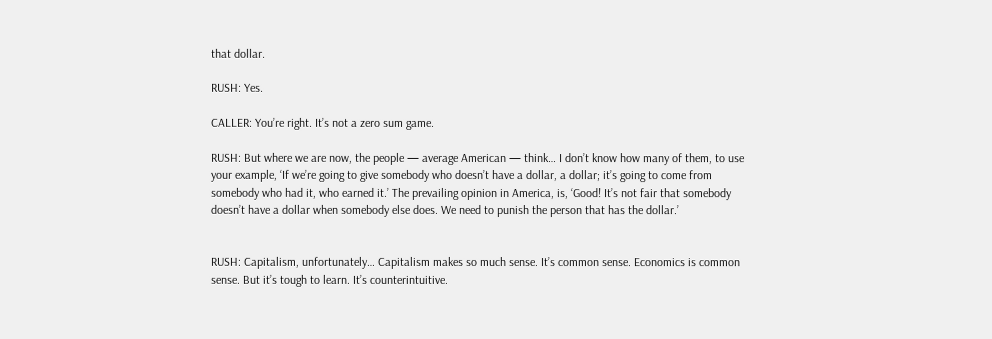that dollar.

RUSH: Yes.

CALLER: You’re right. It’s not a zero sum game.

RUSH: But where we are now, the people — average American — think… I don’t know how many of them, to use your example, ‘If we’re going to give somebody who doesn’t have a dollar, a dollar; it’s going to come from somebody who had it, who earned it.’ The prevailing opinion in America, is, ‘Good! It’s not fair that somebody doesn’t have a dollar when somebody else does. We need to punish the person that has the dollar.’


RUSH: Capitalism, unfortunately… Capitalism makes so much sense. It’s common sense. Economics is common sense. But it’s tough to learn. It’s counterintuitive.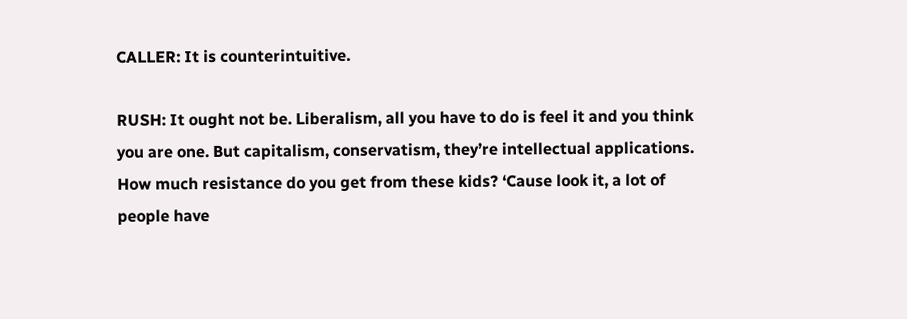CALLER: It is counterintuitive.

RUSH: It ought not be. Liberalism, all you have to do is feel it and you think you are one. But capitalism, conservatism, they’re intellectual applications. How much resistance do you get from these kids? ‘Cause look it, a lot of people have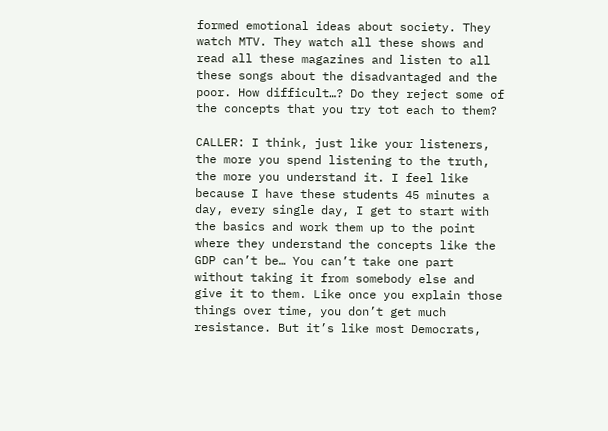formed emotional ideas about society. They watch MTV. They watch all these shows and read all these magazines and listen to all these songs about the disadvantaged and the poor. How difficult…? Do they reject some of the concepts that you try tot each to them?

CALLER: I think, just like your listeners, the more you spend listening to the truth, the more you understand it. I feel like because I have these students 45 minutes a day, every single day, I get to start with the basics and work them up to the point where they understand the concepts like the GDP can’t be… You can’t take one part without taking it from somebody else and give it to them. Like once you explain those things over time, you don’t get much resistance. But it’s like most Democrats,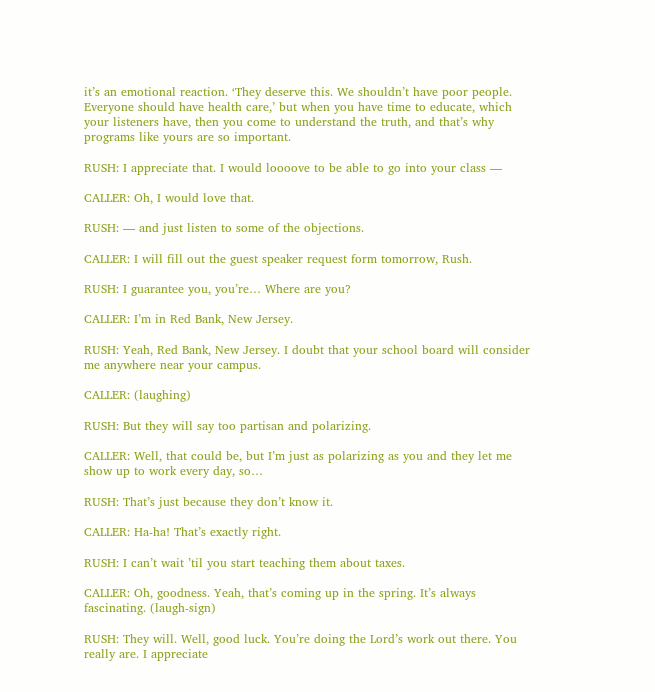it’s an emotional reaction. ‘They deserve this. We shouldn’t have poor people. Everyone should have health care,’ but when you have time to educate, which your listeners have, then you come to understand the truth, and that’s why programs like yours are so important.

RUSH: I appreciate that. I would loooove to be able to go into your class —

CALLER: Oh, I would love that.

RUSH: — and just listen to some of the objections.

CALLER: I will fill out the guest speaker request form tomorrow, Rush.

RUSH: I guarantee you, you’re… Where are you?

CALLER: I’m in Red Bank, New Jersey.

RUSH: Yeah, Red Bank, New Jersey. I doubt that your school board will consider me anywhere near your campus.

CALLER: (laughing)

RUSH: But they will say too partisan and polarizing.

CALLER: Well, that could be, but I’m just as polarizing as you and they let me show up to work every day, so…

RUSH: That’s just because they don’t know it.

CALLER: Ha-ha! That’s exactly right.

RUSH: I can’t wait ’til you start teaching them about taxes.

CALLER: Oh, goodness. Yeah, that’s coming up in the spring. It’s always fascinating. (laugh-sign)

RUSH: They will. Well, good luck. You’re doing the Lord’s work out there. You really are. I appreciate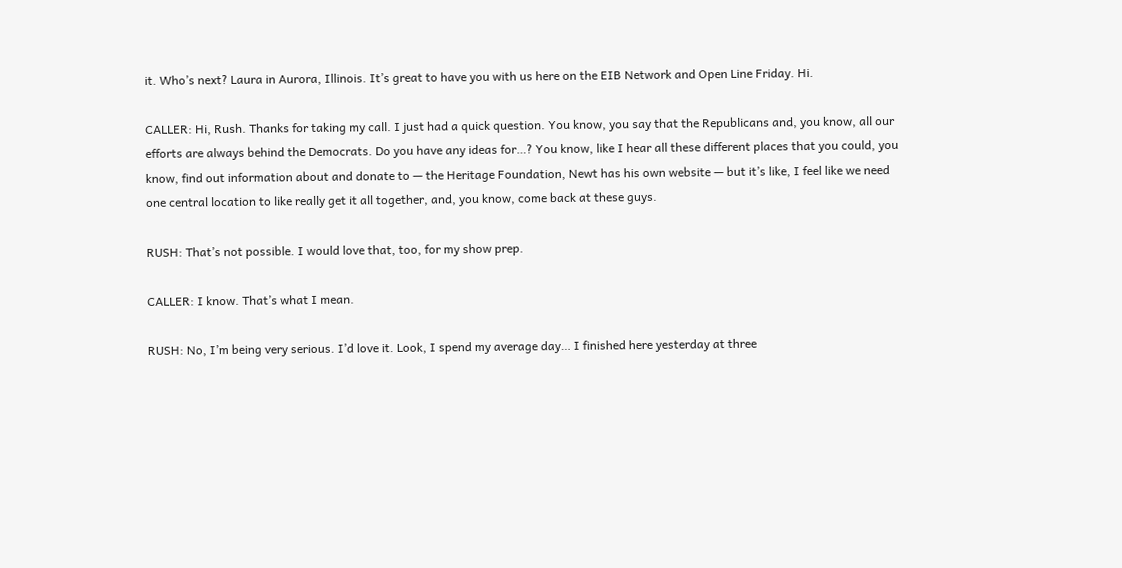it. Who’s next? Laura in Aurora, Illinois. It’s great to have you with us here on the EIB Network and Open Line Friday. Hi.

CALLER: Hi, Rush. Thanks for taking my call. I just had a quick question. You know, you say that the Republicans and, you know, all our efforts are always behind the Democrats. Do you have any ideas for…? You know, like I hear all these different places that you could, you know, find out information about and donate to — the Heritage Foundation, Newt has his own website — but it’s like, I feel like we need one central location to like really get it all together, and, you know, come back at these guys.

RUSH: That’s not possible. I would love that, too, for my show prep.

CALLER: I know. That’s what I mean.

RUSH: No, I’m being very serious. I’d love it. Look, I spend my average day… I finished here yesterday at three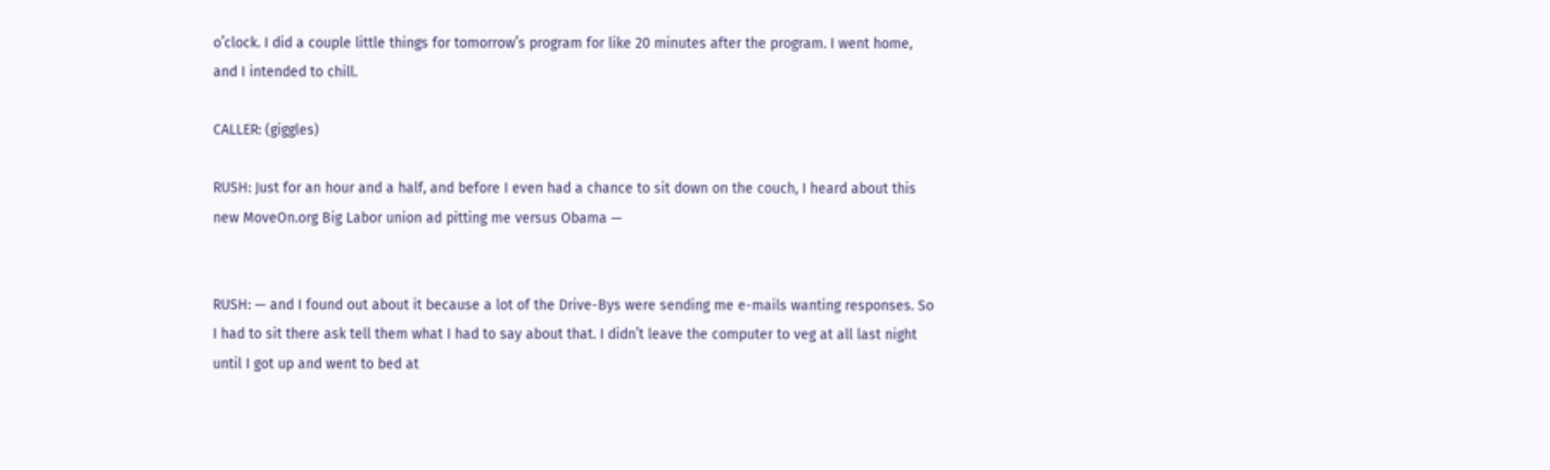o’clock. I did a couple little things for tomorrow’s program for like 20 minutes after the program. I went home, and I intended to chill.

CALLER: (giggles)

RUSH: Just for an hour and a half, and before I even had a chance to sit down on the couch, I heard about this new MoveOn.org Big Labor union ad pitting me versus Obama —


RUSH: — and I found out about it because a lot of the Drive-Bys were sending me e-mails wanting responses. So I had to sit there ask tell them what I had to say about that. I didn’t leave the computer to veg at all last night until I got up and went to bed at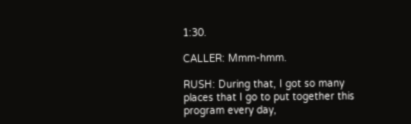1:30.

CALLER: Mmm-hmm.

RUSH: During that, I got so many places that I go to put together this program every day,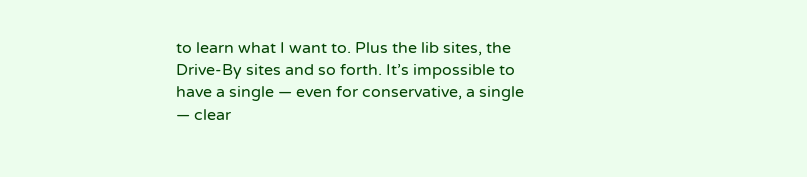to learn what I want to. Plus the lib sites, the Drive-By sites and so forth. It’s impossible to have a single — even for conservative, a single — clear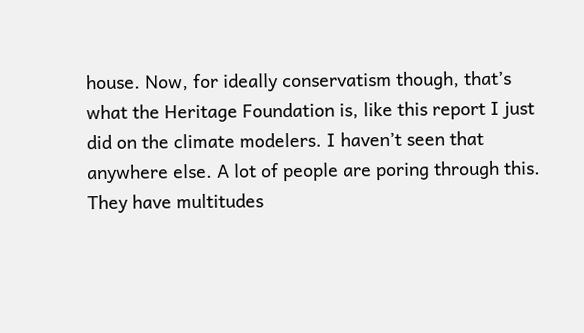house. Now, for ideally conservatism though, that’s what the Heritage Foundation is, like this report I just did on the climate modelers. I haven’t seen that anywhere else. A lot of people are poring through this. They have multitudes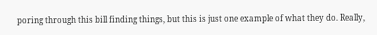poring through this bill finding things, but this is just one example of what they do. Really,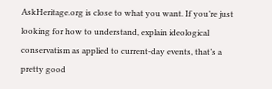AskHeritage.org is close to what you want. If you’re just looking for how to understand, explain ideological conservatism as applied to current-day events, that’s a pretty good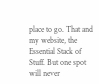place to go. That and my website, the Essential Stack of Stuff. But one spot will never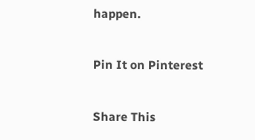happen.

Pin It on Pinterest

Share This